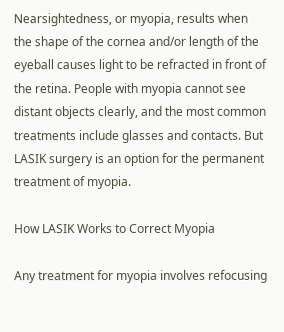Nearsightedness, or myopia, results when the shape of the cornea and/or length of the eyeball causes light to be refracted in front of the retina. People with myopia cannot see distant objects clearly, and the most common treatments include glasses and contacts. But LASIK surgery is an option for the permanent treatment of myopia.

How LASIK Works to Correct Myopia

Any treatment for myopia involves refocusing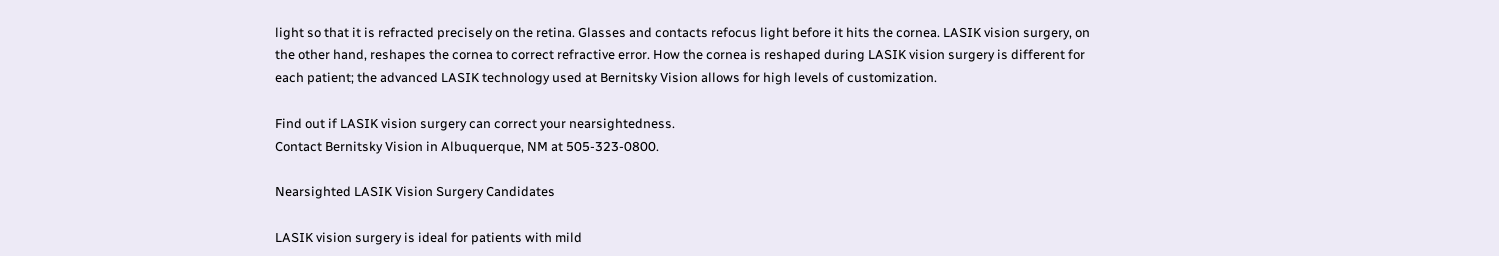light so that it is refracted precisely on the retina. Glasses and contacts refocus light before it hits the cornea. LASIK vision surgery, on the other hand, reshapes the cornea to correct refractive error. How the cornea is reshaped during LASIK vision surgery is different for each patient; the advanced LASIK technology used at Bernitsky Vision allows for high levels of customization.

Find out if LASIK vision surgery can correct your nearsightedness.
Contact Bernitsky Vision in Albuquerque, NM at 505-323-0800.

Nearsighted LASIK Vision Surgery Candidates

LASIK vision surgery is ideal for patients with mild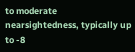to moderate nearsightedness, typically up to -8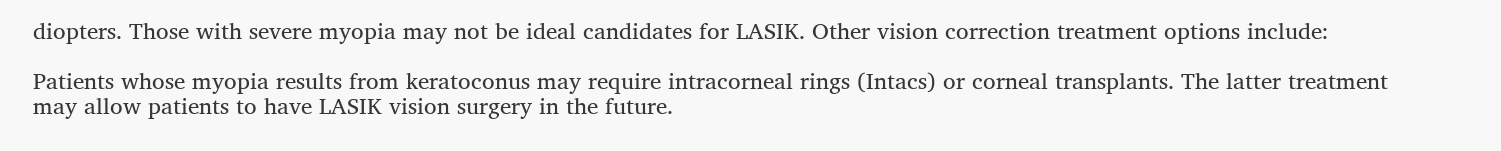diopters. Those with severe myopia may not be ideal candidates for LASIK. Other vision correction treatment options include:

Patients whose myopia results from keratoconus may require intracorneal rings (Intacs) or corneal transplants. The latter treatment may allow patients to have LASIK vision surgery in the future.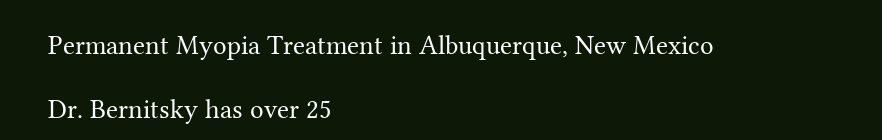Permanent Myopia Treatment in Albuquerque, New Mexico

Dr. Bernitsky has over 25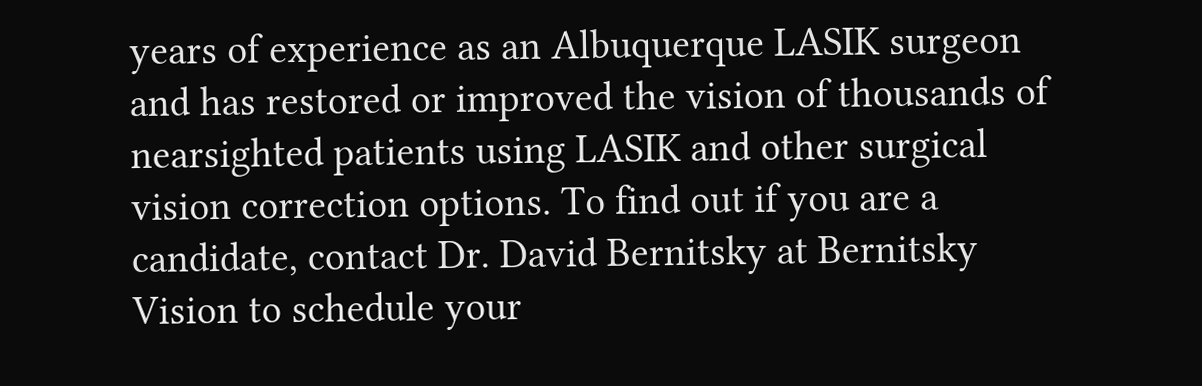years of experience as an Albuquerque LASIK surgeon and has restored or improved the vision of thousands of nearsighted patients using LASIK and other surgical vision correction options. To find out if you are a candidate, contact Dr. David Bernitsky at Bernitsky Vision to schedule your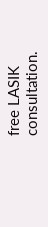free LASIK consultation.